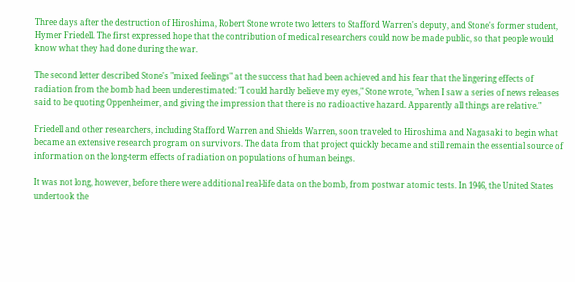Three days after the destruction of Hiroshima, Robert Stone wrote two letters to Stafford Warren's deputy, and Stone's former student, Hymer Friedell. The first expressed hope that the contribution of medical researchers could now be made public, so that people would know what they had done during the war.

The second letter described Stone's "mixed feelings" at the success that had been achieved and his fear that the lingering effects of radiation from the bomb had been underestimated: "I could hardly believe my eyes," Stone wrote, "when I saw a series of news releases said to be quoting Oppenheimer, and giving the impression that there is no radioactive hazard. Apparently all things are relative."

Friedell and other researchers, including Stafford Warren and Shields Warren, soon traveled to Hiroshima and Nagasaki to begin what became an extensive research program on survivors. The data from that project quickly became and still remain the essential source of information on the long-term effects of radiation on populations of human beings.

It was not long, however, before there were additional real-life data on the bomb, from postwar atomic tests. In 1946, the United States undertook the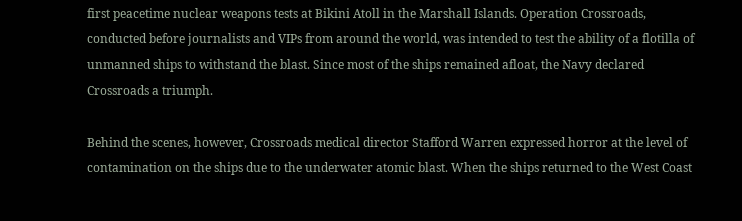first peacetime nuclear weapons tests at Bikini Atoll in the Marshall Islands. Operation Crossroads, conducted before journalists and VIPs from around the world, was intended to test the ability of a flotilla of unmanned ships to withstand the blast. Since most of the ships remained afloat, the Navy declared Crossroads a triumph.

Behind the scenes, however, Crossroads medical director Stafford Warren expressed horror at the level of contamination on the ships due to the underwater atomic blast. When the ships returned to the West Coast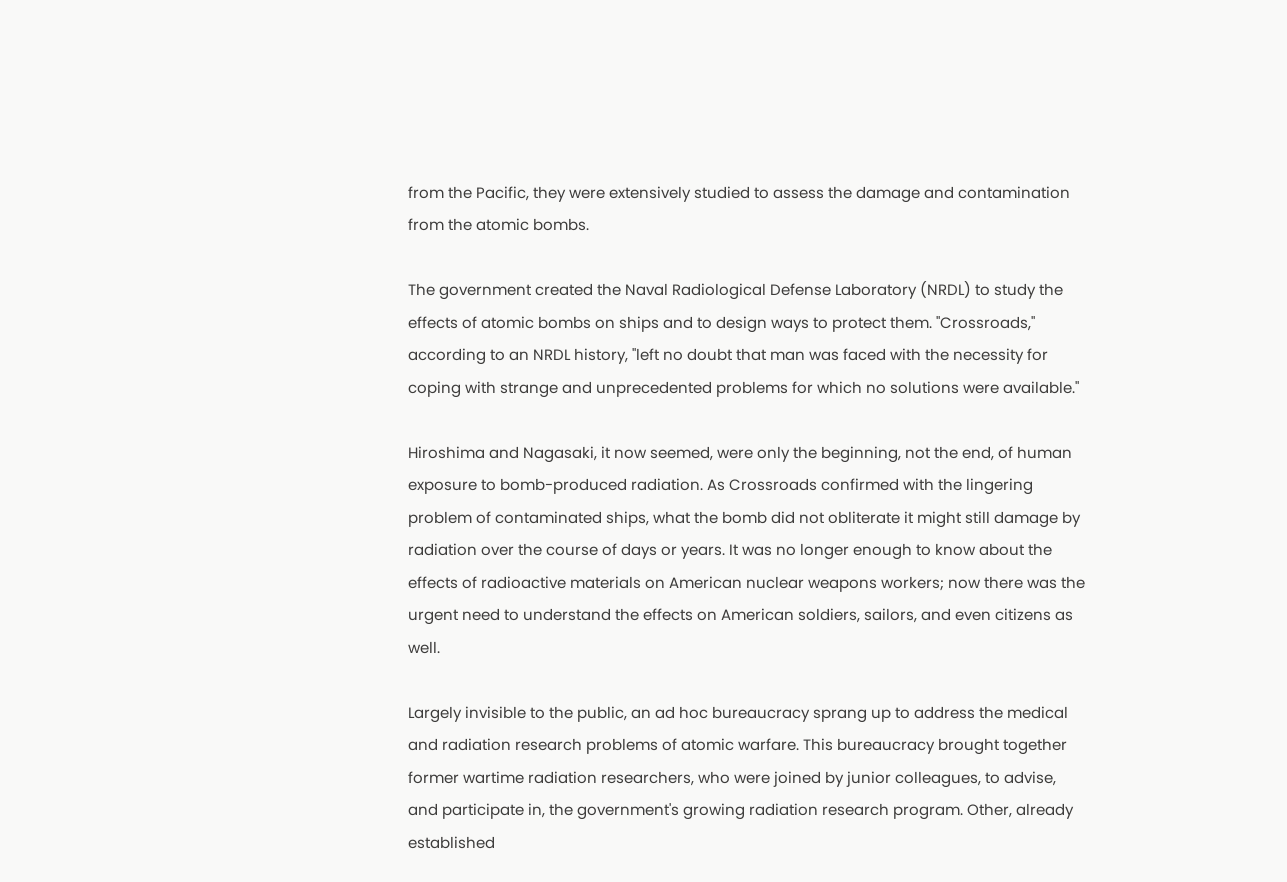from the Pacific, they were extensively studied to assess the damage and contamination from the atomic bombs.

The government created the Naval Radiological Defense Laboratory (NRDL) to study the effects of atomic bombs on ships and to design ways to protect them. "Crossroads," according to an NRDL history, "left no doubt that man was faced with the necessity for coping with strange and unprecedented problems for which no solutions were available."

Hiroshima and Nagasaki, it now seemed, were only the beginning, not the end, of human exposure to bomb-produced radiation. As Crossroads confirmed with the lingering problem of contaminated ships, what the bomb did not obliterate it might still damage by radiation over the course of days or years. It was no longer enough to know about the effects of radioactive materials on American nuclear weapons workers; now there was the urgent need to understand the effects on American soldiers, sailors, and even citizens as well.

Largely invisible to the public, an ad hoc bureaucracy sprang up to address the medical and radiation research problems of atomic warfare. This bureaucracy brought together former wartime radiation researchers, who were joined by junior colleagues, to advise, and participate in, the government's growing radiation research program. Other, already established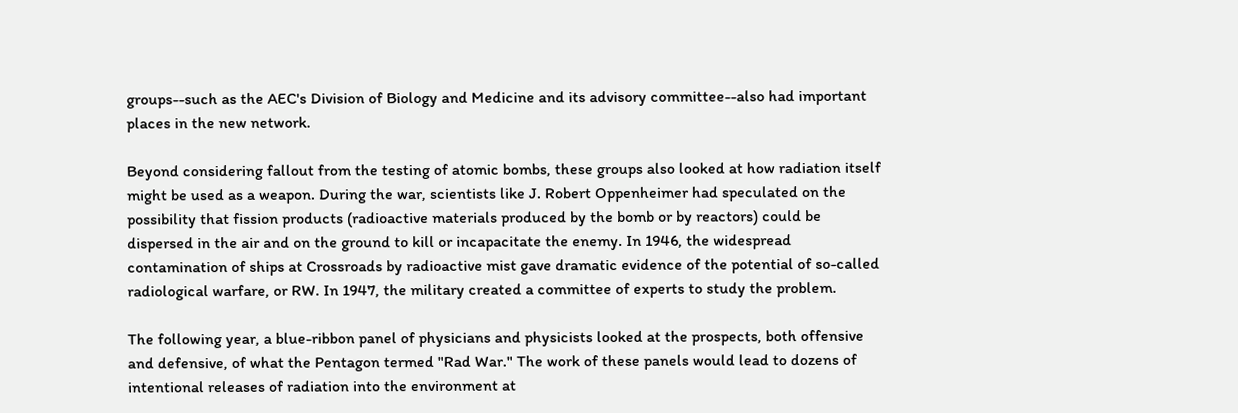groups--such as the AEC's Division of Biology and Medicine and its advisory committee--also had important places in the new network.

Beyond considering fallout from the testing of atomic bombs, these groups also looked at how radiation itself might be used as a weapon. During the war, scientists like J. Robert Oppenheimer had speculated on the possibility that fission products (radioactive materials produced by the bomb or by reactors) could be dispersed in the air and on the ground to kill or incapacitate the enemy. In 1946, the widespread contamination of ships at Crossroads by radioactive mist gave dramatic evidence of the potential of so-called radiological warfare, or RW. In 1947, the military created a committee of experts to study the problem.

The following year, a blue-ribbon panel of physicians and physicists looked at the prospects, both offensive and defensive, of what the Pentagon termed "Rad War." The work of these panels would lead to dozens of intentional releases of radiation into the environment at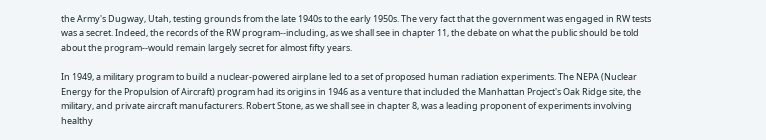the Army's Dugway, Utah, testing grounds from the late 1940s to the early 1950s. The very fact that the government was engaged in RW tests was a secret. Indeed, the records of the RW program--including, as we shall see in chapter 11, the debate on what the public should be told about the program--would remain largely secret for almost fifty years.

In 1949, a military program to build a nuclear-powered airplane led to a set of proposed human radiation experiments. The NEPA (Nuclear Energy for the Propulsion of Aircraft) program had its origins in 1946 as a venture that included the Manhattan Project's Oak Ridge site, the military, and private aircraft manufacturers. Robert Stone, as we shall see in chapter 8, was a leading proponent of experiments involving healthy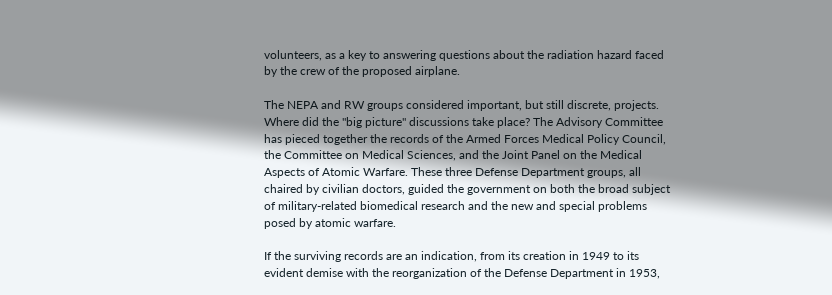volunteers, as a key to answering questions about the radiation hazard faced by the crew of the proposed airplane.

The NEPA and RW groups considered important, but still discrete, projects. Where did the "big picture" discussions take place? The Advisory Committee has pieced together the records of the Armed Forces Medical Policy Council, the Committee on Medical Sciences, and the Joint Panel on the Medical Aspects of Atomic Warfare. These three Defense Department groups, all chaired by civilian doctors, guided the government on both the broad subject of military-related biomedical research and the new and special problems posed by atomic warfare.

If the surviving records are an indication, from its creation in 1949 to its evident demise with the reorganization of the Defense Department in 1953,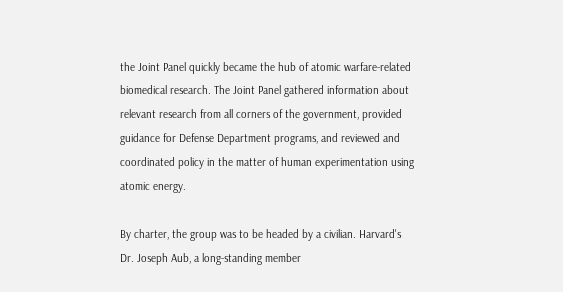the Joint Panel quickly became the hub of atomic warfare-related biomedical research. The Joint Panel gathered information about relevant research from all corners of the government, provided guidance for Defense Department programs, and reviewed and coordinated policy in the matter of human experimentation using atomic energy.

By charter, the group was to be headed by a civilian. Harvard's Dr. Joseph Aub, a long-standing member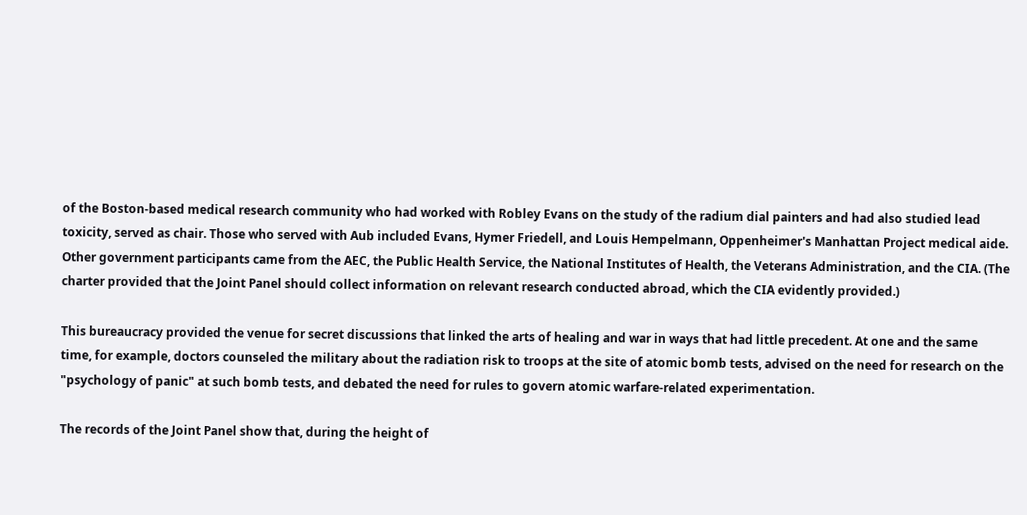of the Boston-based medical research community who had worked with Robley Evans on the study of the radium dial painters and had also studied lead toxicity, served as chair. Those who served with Aub included Evans, Hymer Friedell, and Louis Hempelmann, Oppenheimer's Manhattan Project medical aide. Other government participants came from the AEC, the Public Health Service, the National Institutes of Health, the Veterans Administration, and the CIA. (The charter provided that the Joint Panel should collect information on relevant research conducted abroad, which the CIA evidently provided.)

This bureaucracy provided the venue for secret discussions that linked the arts of healing and war in ways that had little precedent. At one and the same time, for example, doctors counseled the military about the radiation risk to troops at the site of atomic bomb tests, advised on the need for research on the "psychology of panic" at such bomb tests, and debated the need for rules to govern atomic warfare-related experimentation.

The records of the Joint Panel show that, during the height of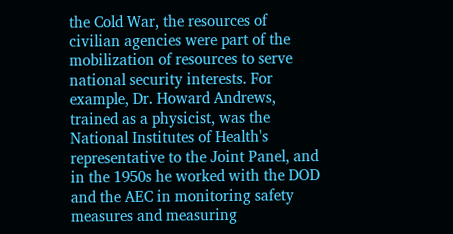the Cold War, the resources of civilian agencies were part of the mobilization of resources to serve national security interests. For example, Dr. Howard Andrews, trained as a physicist, was the National Institutes of Health's representative to the Joint Panel, and in the 1950s he worked with the DOD and the AEC in monitoring safety measures and measuring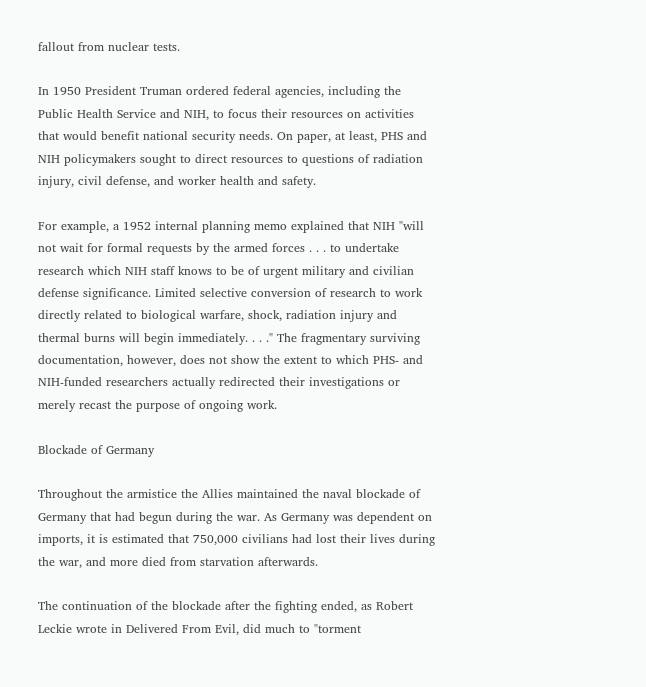fallout from nuclear tests.

In 1950 President Truman ordered federal agencies, including the Public Health Service and NIH, to focus their resources on activities that would benefit national security needs. On paper, at least, PHS and NIH policymakers sought to direct resources to questions of radiation injury, civil defense, and worker health and safety.

For example, a 1952 internal planning memo explained that NIH "will not wait for formal requests by the armed forces . . . to undertake research which NIH staff knows to be of urgent military and civilian defense significance. Limited selective conversion of research to work directly related to biological warfare, shock, radiation injury and thermal burns will begin immediately. . . ." The fragmentary surviving documentation, however, does not show the extent to which PHS- and NIH-funded researchers actually redirected their investigations or merely recast the purpose of ongoing work.

Blockade of Germany

Throughout the armistice the Allies maintained the naval blockade of Germany that had begun during the war. As Germany was dependent on imports, it is estimated that 750,000 civilians had lost their lives during the war, and more died from starvation afterwards.

The continuation of the blockade after the fighting ended, as Robert Leckie wrote in Delivered From Evil, did much to "torment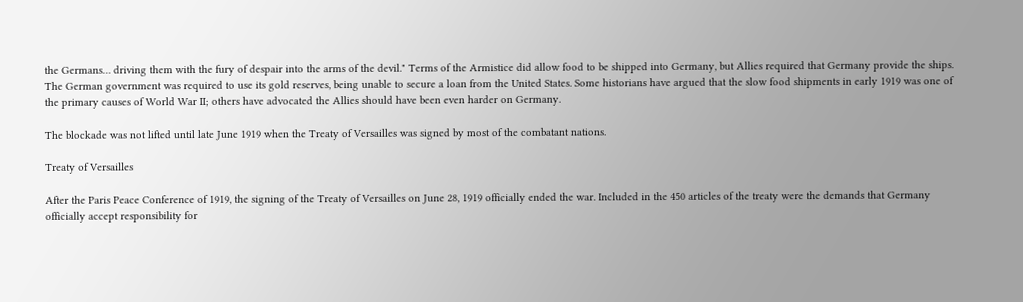the Germans… driving them with the fury of despair into the arms of the devil." Terms of the Armistice did allow food to be shipped into Germany, but Allies required that Germany provide the ships. The German government was required to use its gold reserves, being unable to secure a loan from the United States. Some historians have argued that the slow food shipments in early 1919 was one of the primary causes of World War II; others have advocated the Allies should have been even harder on Germany.

The blockade was not lifted until late June 1919 when the Treaty of Versailles was signed by most of the combatant nations.

Treaty of Versailles

After the Paris Peace Conference of 1919, the signing of the Treaty of Versailles on June 28, 1919 officially ended the war. Included in the 450 articles of the treaty were the demands that Germany officially accept responsibility for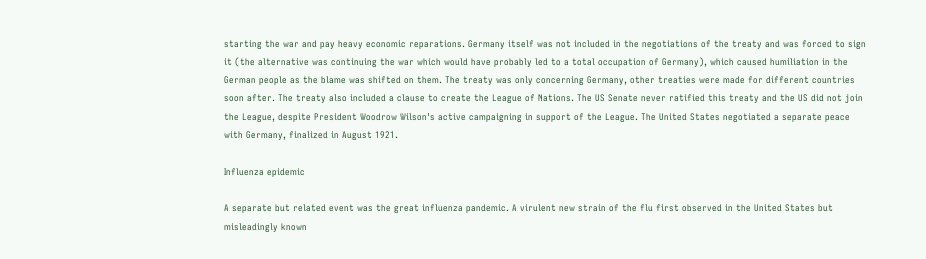starting the war and pay heavy economic reparations. Germany itself was not included in the negotiations of the treaty and was forced to sign it (the alternative was continuing the war which would have probably led to a total occupation of Germany), which caused humiliation in the German people as the blame was shifted on them. The treaty was only concerning Germany, other treaties were made for different countries soon after. The treaty also included a clause to create the League of Nations. The US Senate never ratified this treaty and the US did not join the League, despite President Woodrow Wilson's active campaigning in support of the League. The United States negotiated a separate peace with Germany, finalized in August 1921.

Influenza epidemic

A separate but related event was the great influenza pandemic. A virulent new strain of the flu first observed in the United States but misleadingly known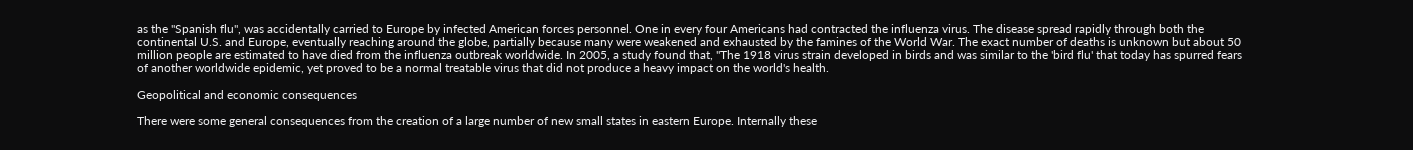as the "Spanish flu", was accidentally carried to Europe by infected American forces personnel. One in every four Americans had contracted the influenza virus. The disease spread rapidly through both the continental U.S. and Europe, eventually reaching around the globe, partially because many were weakened and exhausted by the famines of the World War. The exact number of deaths is unknown but about 50 million people are estimated to have died from the influenza outbreak worldwide. In 2005, a study found that, "The 1918 virus strain developed in birds and was similar to the 'bird flu' that today has spurred fears of another worldwide epidemic, yet proved to be a normal treatable virus that did not produce a heavy impact on the world's health.

Geopolitical and economic consequences

There were some general consequences from the creation of a large number of new small states in eastern Europe. Internally these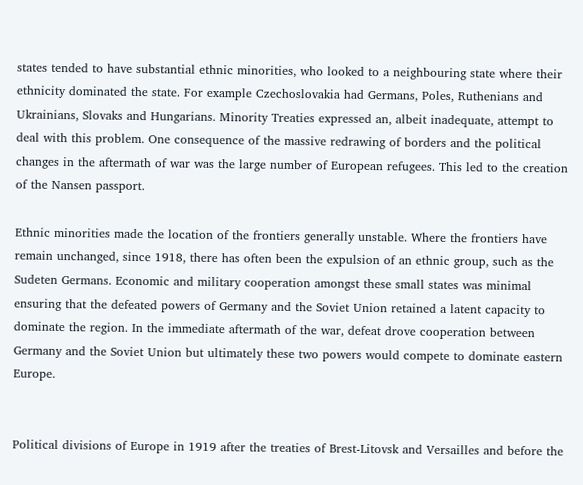states tended to have substantial ethnic minorities, who looked to a neighbouring state where their ethnicity dominated the state. For example Czechoslovakia had Germans, Poles, Ruthenians and Ukrainians, Slovaks and Hungarians. Minority Treaties expressed an, albeit inadequate, attempt to deal with this problem. One consequence of the massive redrawing of borders and the political changes in the aftermath of war was the large number of European refugees. This led to the creation of the Nansen passport.

Ethnic minorities made the location of the frontiers generally unstable. Where the frontiers have remain unchanged, since 1918, there has often been the expulsion of an ethnic group, such as the Sudeten Germans. Economic and military cooperation amongst these small states was minimal ensuring that the defeated powers of Germany and the Soviet Union retained a latent capacity to dominate the region. In the immediate aftermath of the war, defeat drove cooperation between Germany and the Soviet Union but ultimately these two powers would compete to dominate eastern Europe.


Political divisions of Europe in 1919 after the treaties of Brest-Litovsk and Versailles and before the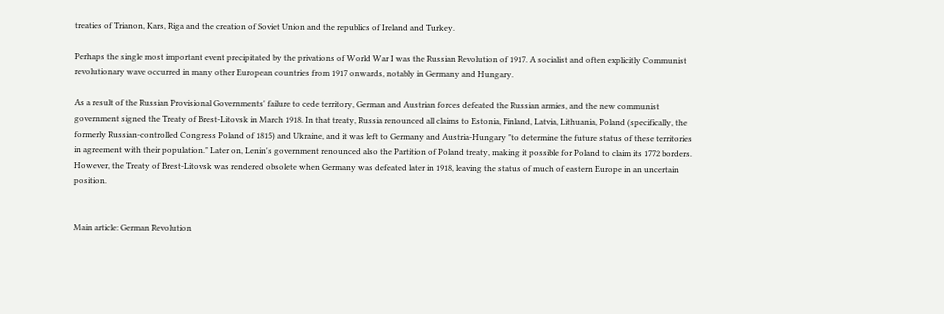treaties of Trianon, Kars, Riga and the creation of Soviet Union and the republics of Ireland and Turkey.

Perhaps the single most important event precipitated by the privations of World War I was the Russian Revolution of 1917. A socialist and often explicitly Communist revolutionary wave occurred in many other European countries from 1917 onwards, notably in Germany and Hungary.

As a result of the Russian Provisional Governments' failure to cede territory, German and Austrian forces defeated the Russian armies, and the new communist government signed the Treaty of Brest-Litovsk in March 1918. In that treaty, Russia renounced all claims to Estonia, Finland, Latvia, Lithuania, Poland (specifically, the formerly Russian-controlled Congress Poland of 1815) and Ukraine, and it was left to Germany and Austria-Hungary "to determine the future status of these territories in agreement with their population." Later on, Lenin's government renounced also the Partition of Poland treaty, making it possible for Poland to claim its 1772 borders. However, the Treaty of Brest-Litovsk was rendered obsolete when Germany was defeated later in 1918, leaving the status of much of eastern Europe in an uncertain position.


Main article: German Revolution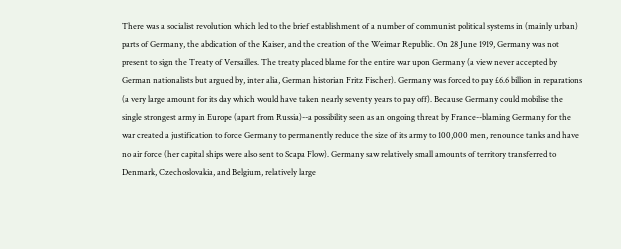There was a socialist revolution which led to the brief establishment of a number of communist political systems in (mainly urban) parts of Germany, the abdication of the Kaiser, and the creation of the Weimar Republic. On 28 June 1919, Germany was not present to sign the Treaty of Versailles. The treaty placed blame for the entire war upon Germany (a view never accepted by German nationalists but argued by, inter alia, German historian Fritz Fischer). Germany was forced to pay £6.6 billion in reparations (a very large amount for its day which would have taken nearly seventy years to pay off). Because Germany could mobilise the single strongest army in Europe (apart from Russia)--a possibility seen as an ongoing threat by France--blaming Germany for the war created a justification to force Germany to permanently reduce the size of its army to 100,000 men, renounce tanks and have no air force (her capital ships were also sent to Scapa Flow). Germany saw relatively small amounts of territory transferred to Denmark, Czechoslovakia, and Belgium, relatively large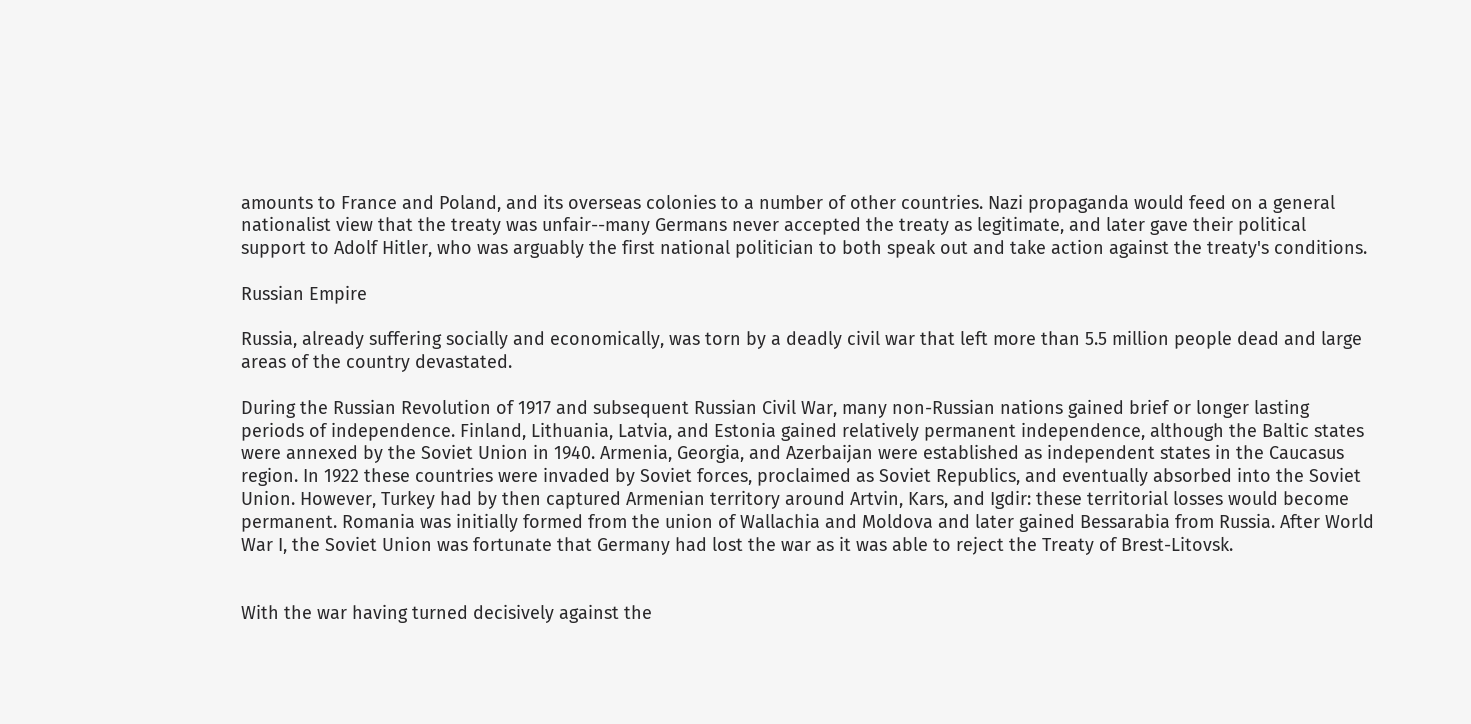amounts to France and Poland, and its overseas colonies to a number of other countries. Nazi propaganda would feed on a general nationalist view that the treaty was unfair--many Germans never accepted the treaty as legitimate, and later gave their political support to Adolf Hitler, who was arguably the first national politician to both speak out and take action against the treaty's conditions.

Russian Empire

Russia, already suffering socially and economically, was torn by a deadly civil war that left more than 5.5 million people dead and large areas of the country devastated.

During the Russian Revolution of 1917 and subsequent Russian Civil War, many non-Russian nations gained brief or longer lasting periods of independence. Finland, Lithuania, Latvia, and Estonia gained relatively permanent independence, although the Baltic states were annexed by the Soviet Union in 1940. Armenia, Georgia, and Azerbaijan were established as independent states in the Caucasus region. In 1922 these countries were invaded by Soviet forces, proclaimed as Soviet Republics, and eventually absorbed into the Soviet Union. However, Turkey had by then captured Armenian territory around Artvin, Kars, and Igdir: these territorial losses would become permanent. Romania was initially formed from the union of Wallachia and Moldova and later gained Bessarabia from Russia. After World War I, the Soviet Union was fortunate that Germany had lost the war as it was able to reject the Treaty of Brest-Litovsk.


With the war having turned decisively against the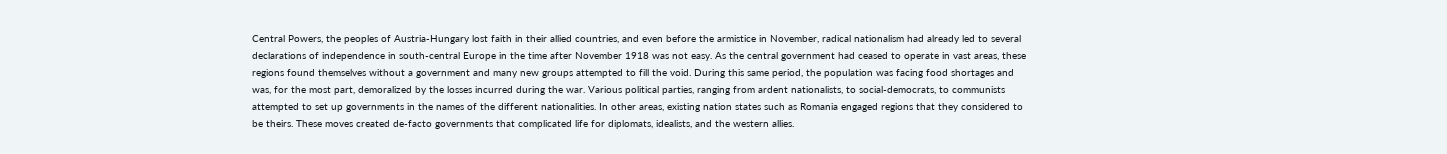Central Powers, the peoples of Austria-Hungary lost faith in their allied countries, and even before the armistice in November, radical nationalism had already led to several declarations of independence in south-central Europe in the time after November 1918 was not easy. As the central government had ceased to operate in vast areas, these regions found themselves without a government and many new groups attempted to fill the void. During this same period, the population was facing food shortages and was, for the most part, demoralized by the losses incurred during the war. Various political parties, ranging from ardent nationalists, to social-democrats, to communists attempted to set up governments in the names of the different nationalities. In other areas, existing nation states such as Romania engaged regions that they considered to be theirs. These moves created de-facto governments that complicated life for diplomats, idealists, and the western allies.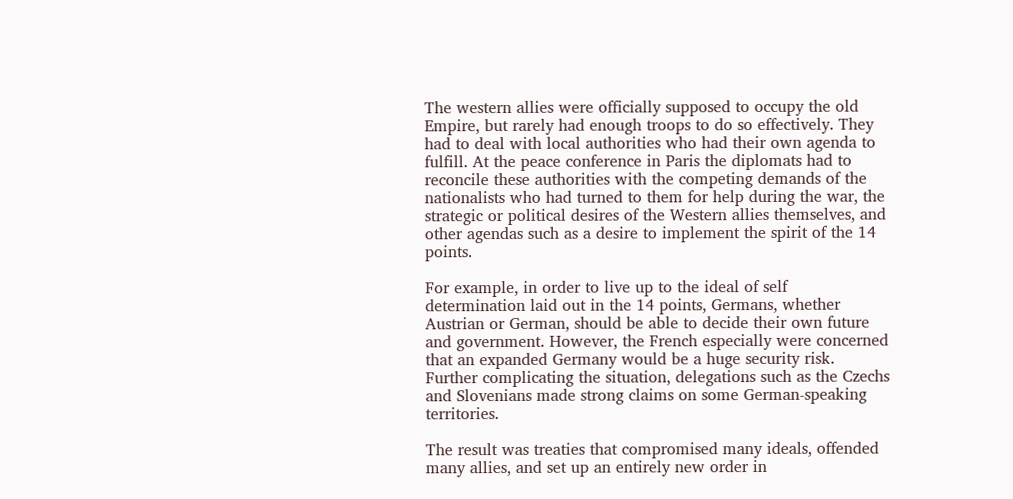The western allies were officially supposed to occupy the old Empire, but rarely had enough troops to do so effectively. They had to deal with local authorities who had their own agenda to fulfill. At the peace conference in Paris the diplomats had to reconcile these authorities with the competing demands of the nationalists who had turned to them for help during the war, the strategic or political desires of the Western allies themselves, and other agendas such as a desire to implement the spirit of the 14 points.

For example, in order to live up to the ideal of self determination laid out in the 14 points, Germans, whether Austrian or German, should be able to decide their own future and government. However, the French especially were concerned that an expanded Germany would be a huge security risk. Further complicating the situation, delegations such as the Czechs and Slovenians made strong claims on some German-speaking territories.

The result was treaties that compromised many ideals, offended many allies, and set up an entirely new order in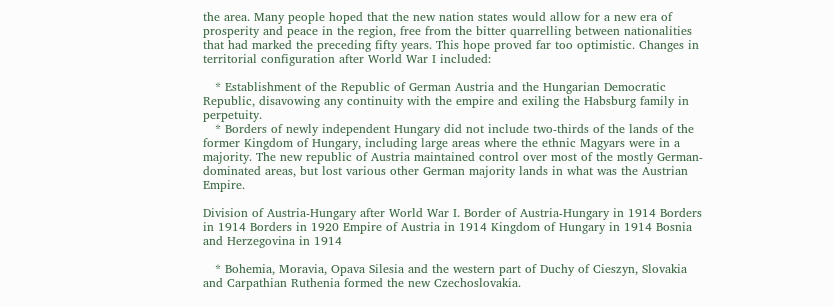the area. Many people hoped that the new nation states would allow for a new era of prosperity and peace in the region, free from the bitter quarrelling between nationalities that had marked the preceding fifty years. This hope proved far too optimistic. Changes in territorial configuration after World War I included:

   * Establishment of the Republic of German Austria and the Hungarian Democratic Republic, disavowing any continuity with the empire and exiling the Habsburg family in perpetuity.
   * Borders of newly independent Hungary did not include two-thirds of the lands of the former Kingdom of Hungary, including large areas where the ethnic Magyars were in a majority. The new republic of Austria maintained control over most of the mostly German-dominated areas, but lost various other German majority lands in what was the Austrian Empire.

Division of Austria-Hungary after World War I. Border of Austria-Hungary in 1914 Borders in 1914 Borders in 1920 Empire of Austria in 1914 Kingdom of Hungary in 1914 Bosnia and Herzegovina in 1914

   * Bohemia, Moravia, Opava Silesia and the western part of Duchy of Cieszyn, Slovakia and Carpathian Ruthenia formed the new Czechoslovakia.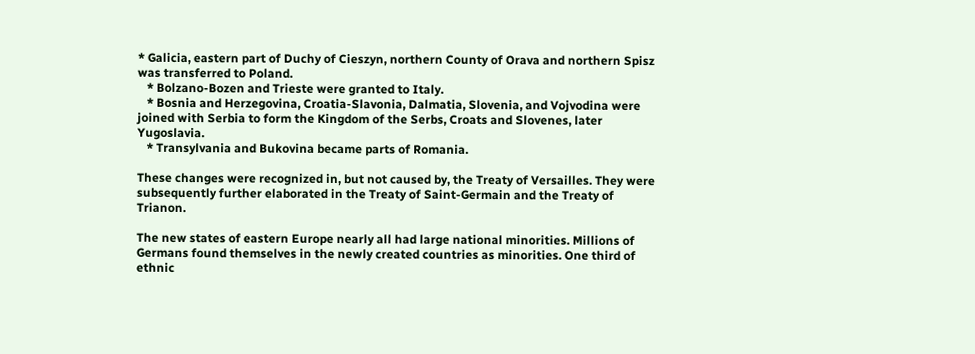* Galicia, eastern part of Duchy of Cieszyn, northern County of Orava and northern Spisz was transferred to Poland.
   * Bolzano-Bozen and Trieste were granted to Italy.
   * Bosnia and Herzegovina, Croatia-Slavonia, Dalmatia, Slovenia, and Vojvodina were joined with Serbia to form the Kingdom of the Serbs, Croats and Slovenes, later Yugoslavia.
   * Transylvania and Bukovina became parts of Romania.

These changes were recognized in, but not caused by, the Treaty of Versailles. They were subsequently further elaborated in the Treaty of Saint-Germain and the Treaty of Trianon.

The new states of eastern Europe nearly all had large national minorities. Millions of Germans found themselves in the newly created countries as minorities. One third of ethnic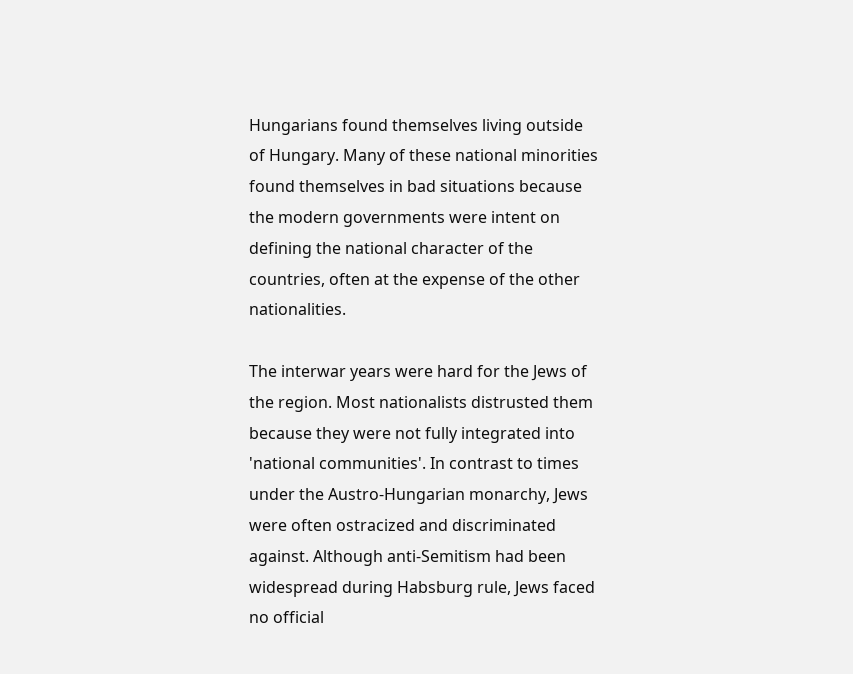Hungarians found themselves living outside of Hungary. Many of these national minorities found themselves in bad situations because the modern governments were intent on defining the national character of the countries, often at the expense of the other nationalities.

The interwar years were hard for the Jews of the region. Most nationalists distrusted them because they were not fully integrated into 'national communities'. In contrast to times under the Austro-Hungarian monarchy, Jews were often ostracized and discriminated against. Although anti-Semitism had been widespread during Habsburg rule, Jews faced no official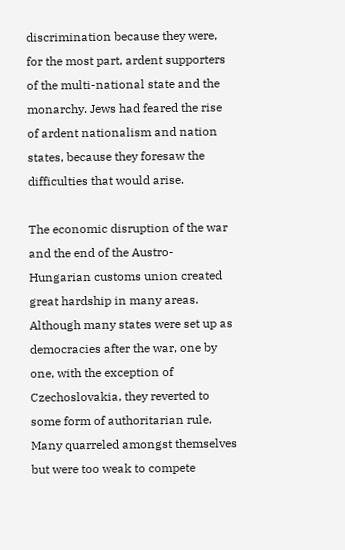discrimination because they were, for the most part, ardent supporters of the multi-national state and the monarchy. Jews had feared the rise of ardent nationalism and nation states, because they foresaw the difficulties that would arise.

The economic disruption of the war and the end of the Austro-Hungarian customs union created great hardship in many areas. Although many states were set up as democracies after the war, one by one, with the exception of Czechoslovakia, they reverted to some form of authoritarian rule. Many quarreled amongst themselves but were too weak to compete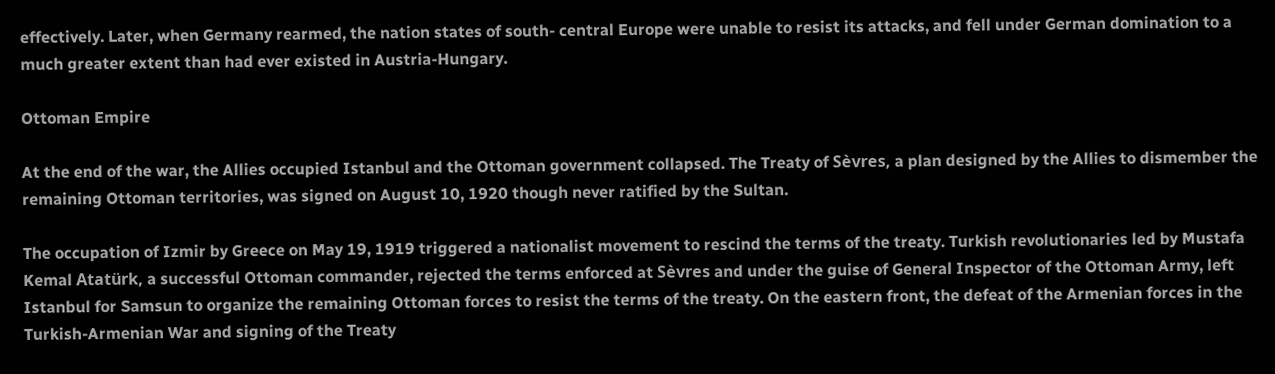effectively. Later, when Germany rearmed, the nation states of south- central Europe were unable to resist its attacks, and fell under German domination to a much greater extent than had ever existed in Austria-Hungary.

Ottoman Empire

At the end of the war, the Allies occupied Istanbul and the Ottoman government collapsed. The Treaty of Sèvres, a plan designed by the Allies to dismember the remaining Ottoman territories, was signed on August 10, 1920 though never ratified by the Sultan.

The occupation of Izmir by Greece on May 19, 1919 triggered a nationalist movement to rescind the terms of the treaty. Turkish revolutionaries led by Mustafa Kemal Atatürk, a successful Ottoman commander, rejected the terms enforced at Sèvres and under the guise of General Inspector of the Ottoman Army, left Istanbul for Samsun to organize the remaining Ottoman forces to resist the terms of the treaty. On the eastern front, the defeat of the Armenian forces in the Turkish-Armenian War and signing of the Treaty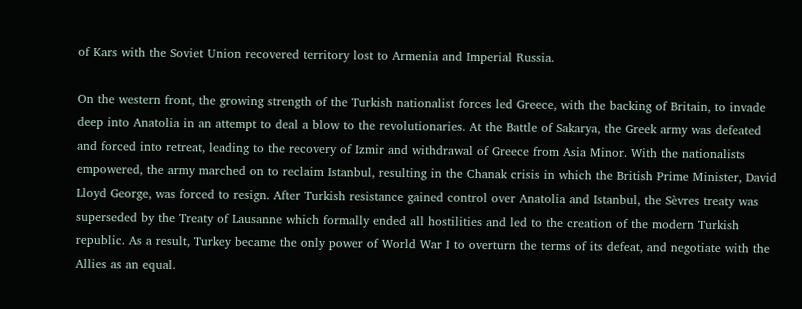of Kars with the Soviet Union recovered territory lost to Armenia and Imperial Russia.

On the western front, the growing strength of the Turkish nationalist forces led Greece, with the backing of Britain, to invade deep into Anatolia in an attempt to deal a blow to the revolutionaries. At the Battle of Sakarya, the Greek army was defeated and forced into retreat, leading to the recovery of Izmir and withdrawal of Greece from Asia Minor. With the nationalists empowered, the army marched on to reclaim Istanbul, resulting in the Chanak crisis in which the British Prime Minister, David Lloyd George, was forced to resign. After Turkish resistance gained control over Anatolia and Istanbul, the Sèvres treaty was superseded by the Treaty of Lausanne which formally ended all hostilities and led to the creation of the modern Turkish republic. As a result, Turkey became the only power of World War I to overturn the terms of its defeat, and negotiate with the Allies as an equal.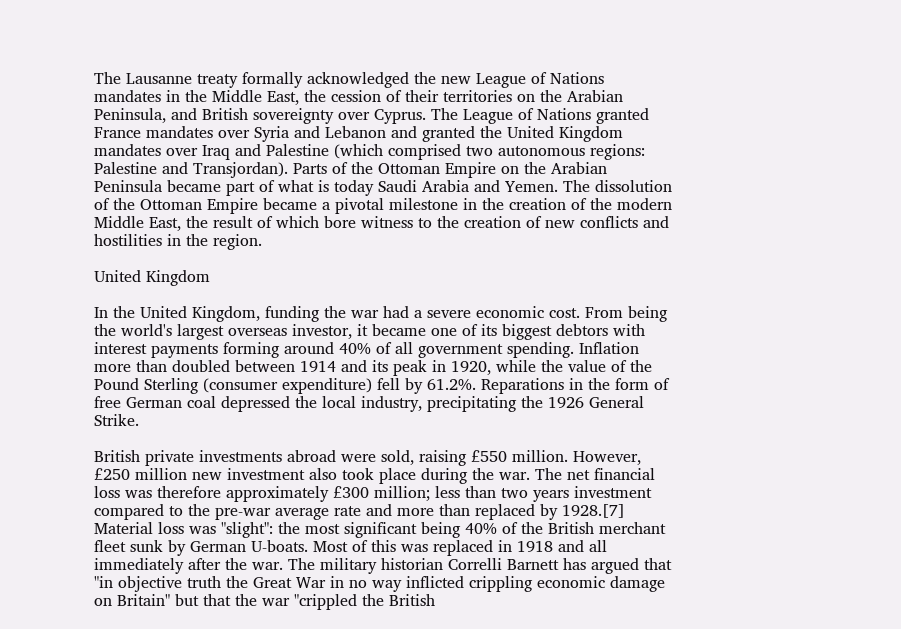The Lausanne treaty formally acknowledged the new League of Nations mandates in the Middle East, the cession of their territories on the Arabian Peninsula, and British sovereignty over Cyprus. The League of Nations granted France mandates over Syria and Lebanon and granted the United Kingdom mandates over Iraq and Palestine (which comprised two autonomous regions: Palestine and Transjordan). Parts of the Ottoman Empire on the Arabian Peninsula became part of what is today Saudi Arabia and Yemen. The dissolution of the Ottoman Empire became a pivotal milestone in the creation of the modern Middle East, the result of which bore witness to the creation of new conflicts and hostilities in the region.

United Kingdom

In the United Kingdom, funding the war had a severe economic cost. From being the world's largest overseas investor, it became one of its biggest debtors with interest payments forming around 40% of all government spending. Inflation more than doubled between 1914 and its peak in 1920, while the value of the Pound Sterling (consumer expenditure) fell by 61.2%. Reparations in the form of free German coal depressed the local industry, precipitating the 1926 General Strike.

British private investments abroad were sold, raising £550 million. However, £250 million new investment also took place during the war. The net financial loss was therefore approximately £300 million; less than two years investment compared to the pre-war average rate and more than replaced by 1928.[7] Material loss was "slight": the most significant being 40% of the British merchant fleet sunk by German U-boats. Most of this was replaced in 1918 and all immediately after the war. The military historian Correlli Barnett has argued that "in objective truth the Great War in no way inflicted crippling economic damage on Britain" but that the war "crippled the British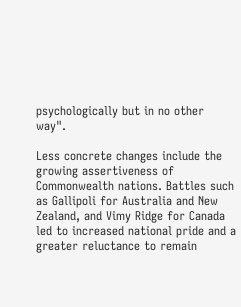psychologically but in no other way".

Less concrete changes include the growing assertiveness of Commonwealth nations. Battles such as Gallipoli for Australia and New Zealand, and Vimy Ridge for Canada led to increased national pride and a greater reluctance to remain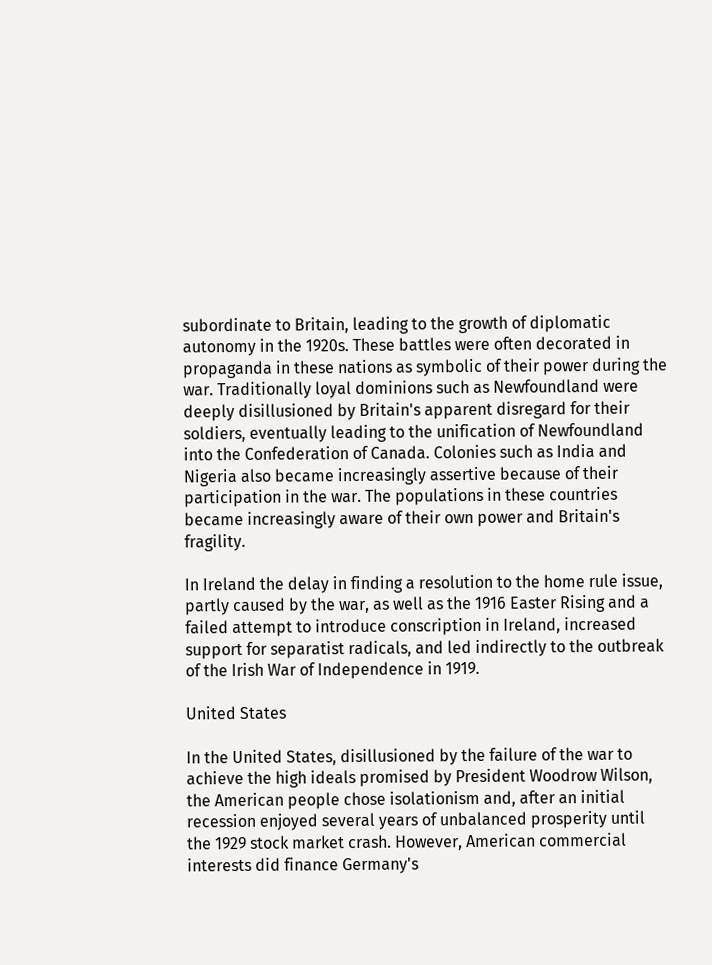subordinate to Britain, leading to the growth of diplomatic autonomy in the 1920s. These battles were often decorated in propaganda in these nations as symbolic of their power during the war. Traditionally loyal dominions such as Newfoundland were deeply disillusioned by Britain's apparent disregard for their soldiers, eventually leading to the unification of Newfoundland into the Confederation of Canada. Colonies such as India and Nigeria also became increasingly assertive because of their participation in the war. The populations in these countries became increasingly aware of their own power and Britain's fragility.

In Ireland the delay in finding a resolution to the home rule issue, partly caused by the war, as well as the 1916 Easter Rising and a failed attempt to introduce conscription in Ireland, increased support for separatist radicals, and led indirectly to the outbreak of the Irish War of Independence in 1919.

United States

In the United States, disillusioned by the failure of the war to achieve the high ideals promised by President Woodrow Wilson, the American people chose isolationism and, after an initial recession enjoyed several years of unbalanced prosperity until the 1929 stock market crash. However, American commercial interests did finance Germany's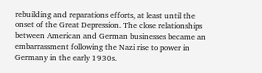rebuilding and reparations efforts, at least until the onset of the Great Depression. The close relationships between American and German businesses became an embarrassment following the Nazi rise to power in Germany in the early 1930s.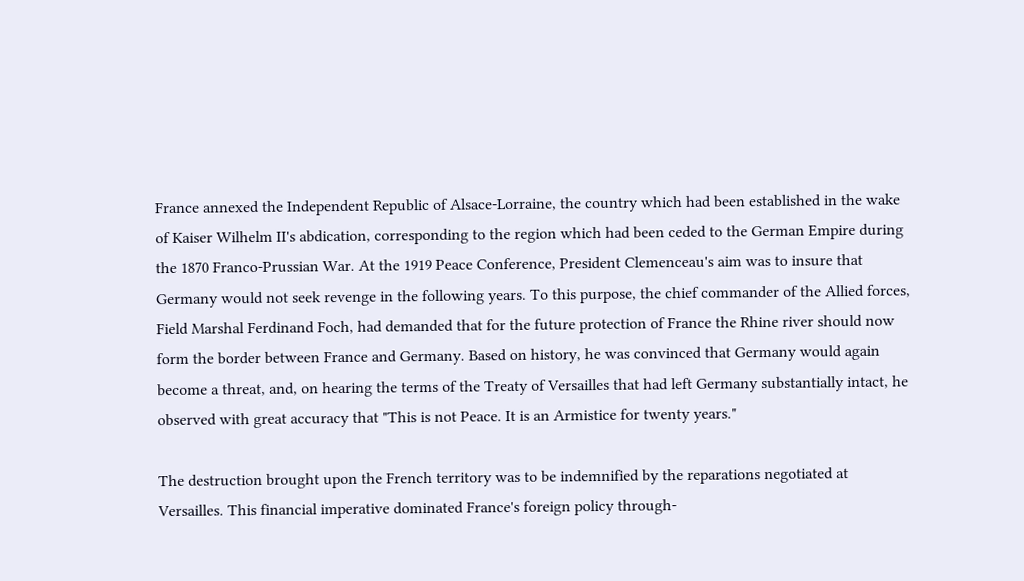France annexed the Independent Republic of Alsace-Lorraine, the country which had been established in the wake of Kaiser Wilhelm II's abdication, corresponding to the region which had been ceded to the German Empire during the 1870 Franco-Prussian War. At the 1919 Peace Conference, President Clemenceau's aim was to insure that Germany would not seek revenge in the following years. To this purpose, the chief commander of the Allied forces, Field Marshal Ferdinand Foch, had demanded that for the future protection of France the Rhine river should now form the border between France and Germany. Based on history, he was convinced that Germany would again become a threat, and, on hearing the terms of the Treaty of Versailles that had left Germany substantially intact, he observed with great accuracy that "This is not Peace. It is an Armistice for twenty years."

The destruction brought upon the French territory was to be indemnified by the reparations negotiated at Versailles. This financial imperative dominated France's foreign policy through-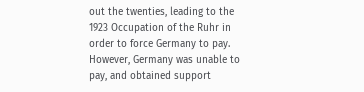out the twenties, leading to the 1923 Occupation of the Ruhr in order to force Germany to pay. However, Germany was unable to pay, and obtained support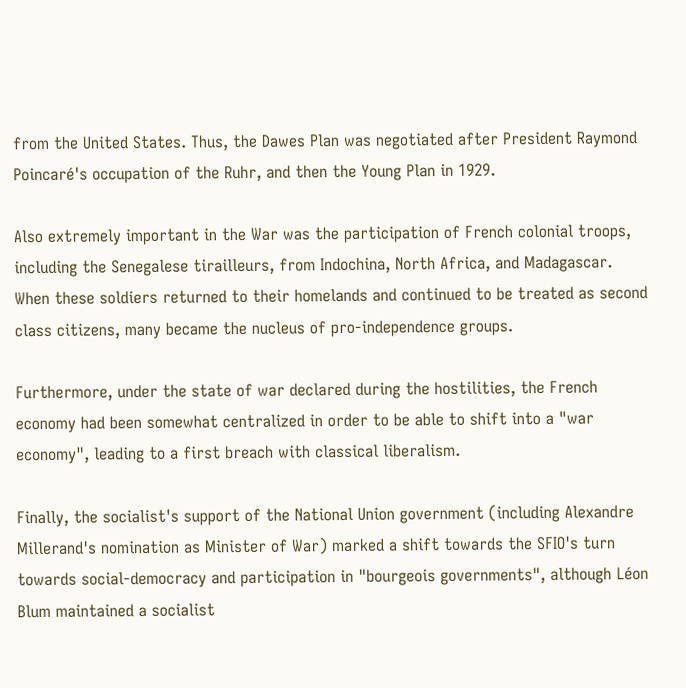from the United States. Thus, the Dawes Plan was negotiated after President Raymond Poincaré's occupation of the Ruhr, and then the Young Plan in 1929.

Also extremely important in the War was the participation of French colonial troops, including the Senegalese tirailleurs, from Indochina, North Africa, and Madagascar. When these soldiers returned to their homelands and continued to be treated as second class citizens, many became the nucleus of pro-independence groups.

Furthermore, under the state of war declared during the hostilities, the French economy had been somewhat centralized in order to be able to shift into a "war economy", leading to a first breach with classical liberalism.

Finally, the socialist's support of the National Union government (including Alexandre Millerand's nomination as Minister of War) marked a shift towards the SFIO's turn towards social-democracy and participation in "bourgeois governments", although Léon Blum maintained a socialist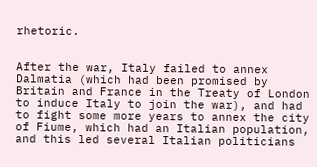rhetoric.


After the war, Italy failed to annex Dalmatia (which had been promised by Britain and France in the Treaty of London to induce Italy to join the war), and had to fight some more years to annex the city of Fiume, which had an Italian population, and this led several Italian politicians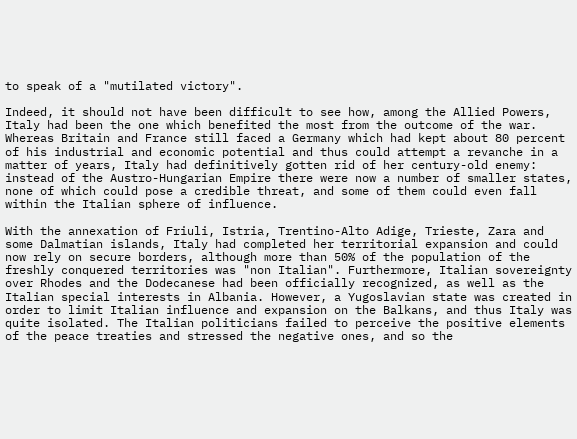to speak of a "mutilated victory".

Indeed, it should not have been difficult to see how, among the Allied Powers, Italy had been the one which benefited the most from the outcome of the war. Whereas Britain and France still faced a Germany which had kept about 80 percent of his industrial and economic potential and thus could attempt a revanche in a matter of years, Italy had definitively gotten rid of her century-old enemy: instead of the Austro-Hungarian Empire there were now a number of smaller states, none of which could pose a credible threat, and some of them could even fall within the Italian sphere of influence.

With the annexation of Friuli, Istria, Trentino-Alto Adige, Trieste, Zara and some Dalmatian islands, Italy had completed her territorial expansion and could now rely on secure borders, although more than 50% of the population of the freshly conquered territories was "non Italian". Furthermore, Italian sovereignty over Rhodes and the Dodecanese had been officially recognized, as well as the Italian special interests in Albania. However, a Yugoslavian state was created in order to limit Italian influence and expansion on the Balkans, and thus Italy was quite isolated. The Italian politicians failed to perceive the positive elements of the peace treaties and stressed the negative ones, and so the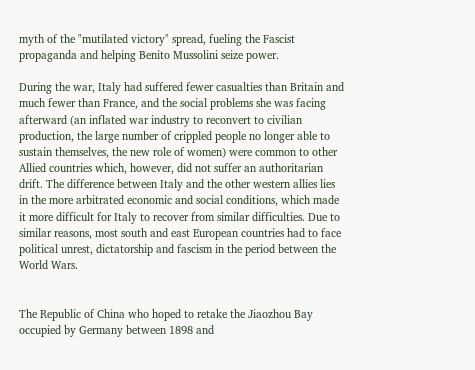myth of the "mutilated victory" spread, fueling the Fascist propaganda and helping Benito Mussolini seize power.

During the war, Italy had suffered fewer casualties than Britain and much fewer than France, and the social problems she was facing afterward (an inflated war industry to reconvert to civilian production, the large number of crippled people no longer able to sustain themselves, the new role of women) were common to other Allied countries which, however, did not suffer an authoritarian drift. The difference between Italy and the other western allies lies in the more arbitrated economic and social conditions, which made it more difficult for Italy to recover from similar difficulties. Due to similar reasons, most south and east European countries had to face political unrest, dictatorship and fascism in the period between the World Wars.


The Republic of China who hoped to retake the Jiaozhou Bay occupied by Germany between 1898 and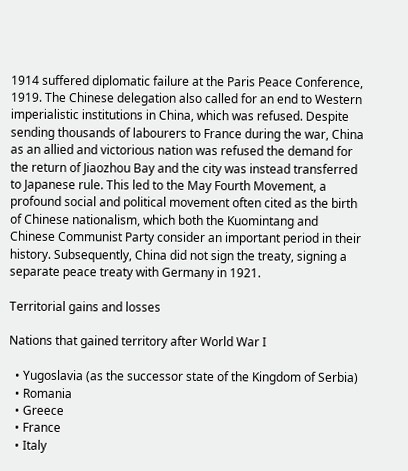1914 suffered diplomatic failure at the Paris Peace Conference, 1919. The Chinese delegation also called for an end to Western imperialistic institutions in China, which was refused. Despite sending thousands of labourers to France during the war, China as an allied and victorious nation was refused the demand for the return of Jiaozhou Bay and the city was instead transferred to Japanese rule. This led to the May Fourth Movement, a profound social and political movement often cited as the birth of Chinese nationalism, which both the Kuomintang and Chinese Communist Party consider an important period in their history. Subsequently, China did not sign the treaty, signing a separate peace treaty with Germany in 1921.

Territorial gains and losses

Nations that gained territory after World War I

  • Yugoslavia (as the successor state of the Kingdom of Serbia)
  • Romania
  • Greece
  • France
  • Italy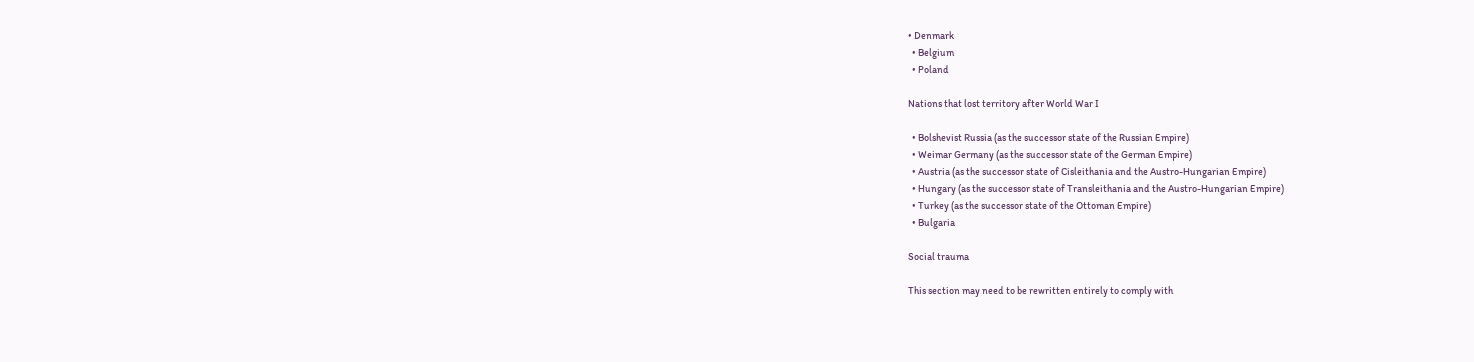• Denmark
  • Belgium
  • Poland

Nations that lost territory after World War I

  • Bolshevist Russia (as the successor state of the Russian Empire)
  • Weimar Germany (as the successor state of the German Empire)
  • Austria (as the successor state of Cisleithania and the Austro-Hungarian Empire)
  • Hungary (as the successor state of Transleithania and the Austro-Hungarian Empire)
  • Turkey (as the successor state of the Ottoman Empire)
  • Bulgaria

Social trauma

This section may need to be rewritten entirely to comply with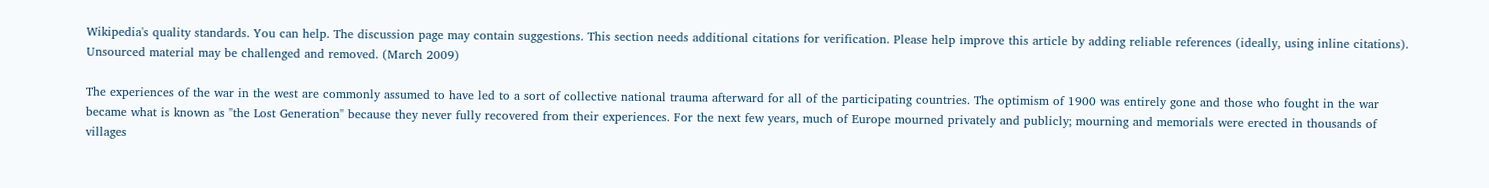Wikipedia's quality standards. You can help. The discussion page may contain suggestions. This section needs additional citations for verification. Please help improve this article by adding reliable references (ideally, using inline citations). Unsourced material may be challenged and removed. (March 2009)

The experiences of the war in the west are commonly assumed to have led to a sort of collective national trauma afterward for all of the participating countries. The optimism of 1900 was entirely gone and those who fought in the war became what is known as "the Lost Generation" because they never fully recovered from their experiences. For the next few years, much of Europe mourned privately and publicly; mourning and memorials were erected in thousands of villages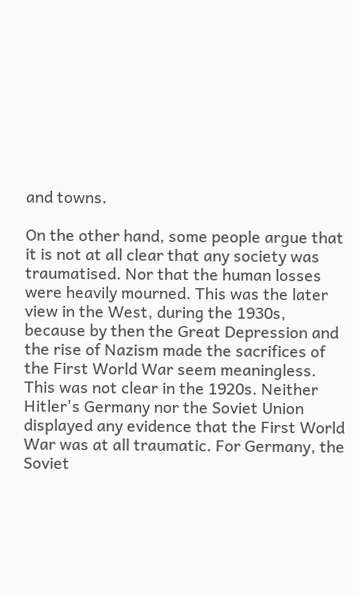and towns.

On the other hand, some people argue that it is not at all clear that any society was traumatised. Nor that the human losses were heavily mourned. This was the later view in the West, during the 1930s, because by then the Great Depression and the rise of Nazism made the sacrifices of the First World War seem meaningless. This was not clear in the 1920s. Neither Hitler's Germany nor the Soviet Union displayed any evidence that the First World War was at all traumatic. For Germany, the Soviet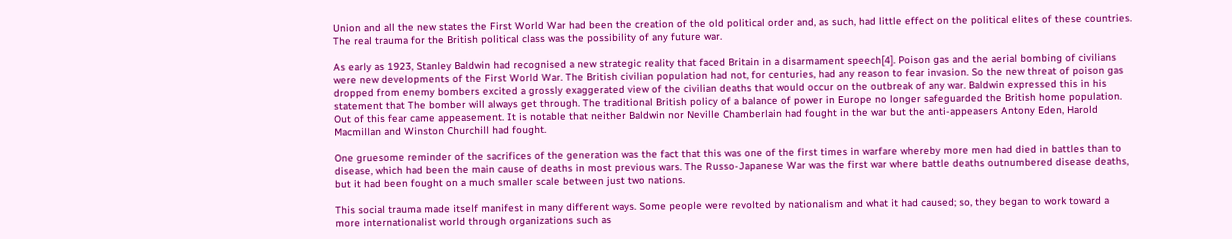Union and all the new states the First World War had been the creation of the old political order and, as such, had little effect on the political elites of these countries. The real trauma for the British political class was the possibility of any future war.

As early as 1923, Stanley Baldwin had recognised a new strategic reality that faced Britain in a disarmament speech[4]. Poison gas and the aerial bombing of civilians were new developments of the First World War. The British civilian population had not, for centuries, had any reason to fear invasion. So the new threat of poison gas dropped from enemy bombers excited a grossly exaggerated view of the civilian deaths that would occur on the outbreak of any war. Baldwin expressed this in his statement that The bomber will always get through. The traditional British policy of a balance of power in Europe no longer safeguarded the British home population. Out of this fear came appeasement. It is notable that neither Baldwin nor Neville Chamberlain had fought in the war but the anti-appeasers Antony Eden, Harold Macmillan and Winston Churchill had fought.

One gruesome reminder of the sacrifices of the generation was the fact that this was one of the first times in warfare whereby more men had died in battles than to disease, which had been the main cause of deaths in most previous wars. The Russo-Japanese War was the first war where battle deaths outnumbered disease deaths, but it had been fought on a much smaller scale between just two nations.

This social trauma made itself manifest in many different ways. Some people were revolted by nationalism and what it had caused; so, they began to work toward a more internationalist world through organizations such as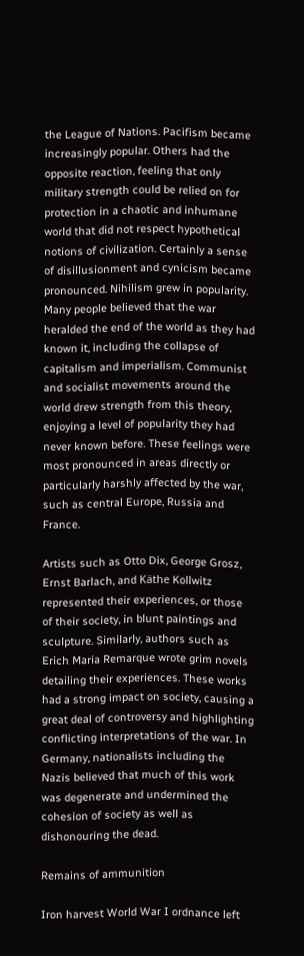the League of Nations. Pacifism became increasingly popular. Others had the opposite reaction, feeling that only military strength could be relied on for protection in a chaotic and inhumane world that did not respect hypothetical notions of civilization. Certainly a sense of disillusionment and cynicism became pronounced. Nihilism grew in popularity. Many people believed that the war heralded the end of the world as they had known it, including the collapse of capitalism and imperialism. Communist and socialist movements around the world drew strength from this theory, enjoying a level of popularity they had never known before. These feelings were most pronounced in areas directly or particularly harshly affected by the war, such as central Europe, Russia and France.

Artists such as Otto Dix, George Grosz, Ernst Barlach, and Käthe Kollwitz represented their experiences, or those of their society, in blunt paintings and sculpture. Similarly, authors such as Erich Maria Remarque wrote grim novels detailing their experiences. These works had a strong impact on society, causing a great deal of controversy and highlighting conflicting interpretations of the war. In Germany, nationalists including the Nazis believed that much of this work was degenerate and undermined the cohesion of society as well as dishonouring the dead.

Remains of ammunition

Iron harvest World War I ordnance left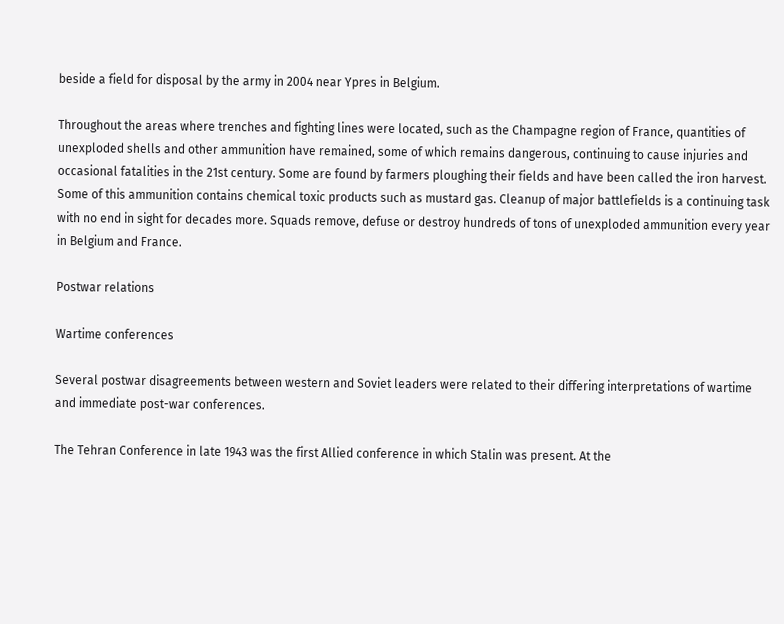beside a field for disposal by the army in 2004 near Ypres in Belgium.

Throughout the areas where trenches and fighting lines were located, such as the Champagne region of France, quantities of unexploded shells and other ammunition have remained, some of which remains dangerous, continuing to cause injuries and occasional fatalities in the 21st century. Some are found by farmers ploughing their fields and have been called the iron harvest. Some of this ammunition contains chemical toxic products such as mustard gas. Cleanup of major battlefields is a continuing task with no end in sight for decades more. Squads remove, defuse or destroy hundreds of tons of unexploded ammunition every year in Belgium and France.

Postwar relations

Wartime conferences

Several postwar disagreements between western and Soviet leaders were related to their differing interpretations of wartime and immediate post-war conferences.

The Tehran Conference in late 1943 was the first Allied conference in which Stalin was present. At the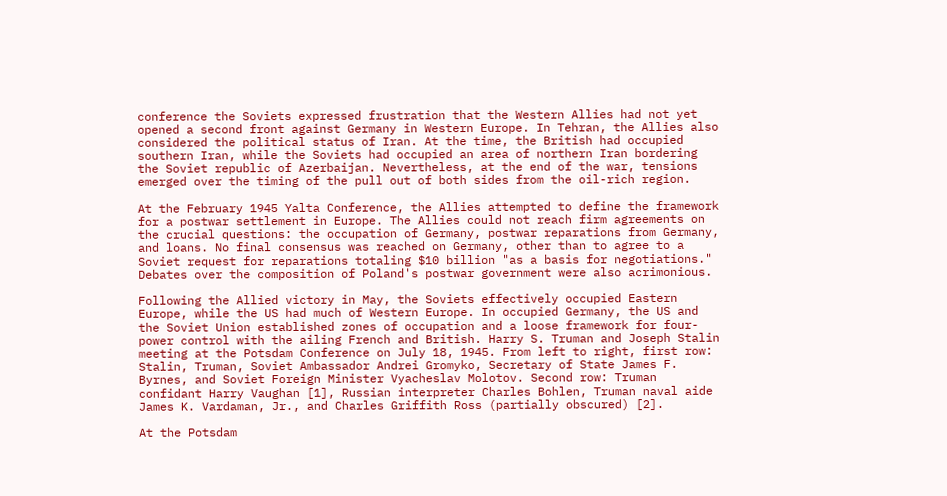conference the Soviets expressed frustration that the Western Allies had not yet opened a second front against Germany in Western Europe. In Tehran, the Allies also considered the political status of Iran. At the time, the British had occupied southern Iran, while the Soviets had occupied an area of northern Iran bordering the Soviet republic of Azerbaijan. Nevertheless, at the end of the war, tensions emerged over the timing of the pull out of both sides from the oil-rich region.

At the February 1945 Yalta Conference, the Allies attempted to define the framework for a postwar settlement in Europe. The Allies could not reach firm agreements on the crucial questions: the occupation of Germany, postwar reparations from Germany, and loans. No final consensus was reached on Germany, other than to agree to a Soviet request for reparations totaling $10 billion "as a basis for negotiations." Debates over the composition of Poland's postwar government were also acrimonious.

Following the Allied victory in May, the Soviets effectively occupied Eastern Europe, while the US had much of Western Europe. In occupied Germany, the US and the Soviet Union established zones of occupation and a loose framework for four-power control with the ailing French and British. Harry S. Truman and Joseph Stalin meeting at the Potsdam Conference on July 18, 1945. From left to right, first row: Stalin, Truman, Soviet Ambassador Andrei Gromyko, Secretary of State James F. Byrnes, and Soviet Foreign Minister Vyacheslav Molotov. Second row: Truman confidant Harry Vaughan [1], Russian interpreter Charles Bohlen, Truman naval aide James K. Vardaman, Jr., and Charles Griffith Ross (partially obscured) [2].

At the Potsdam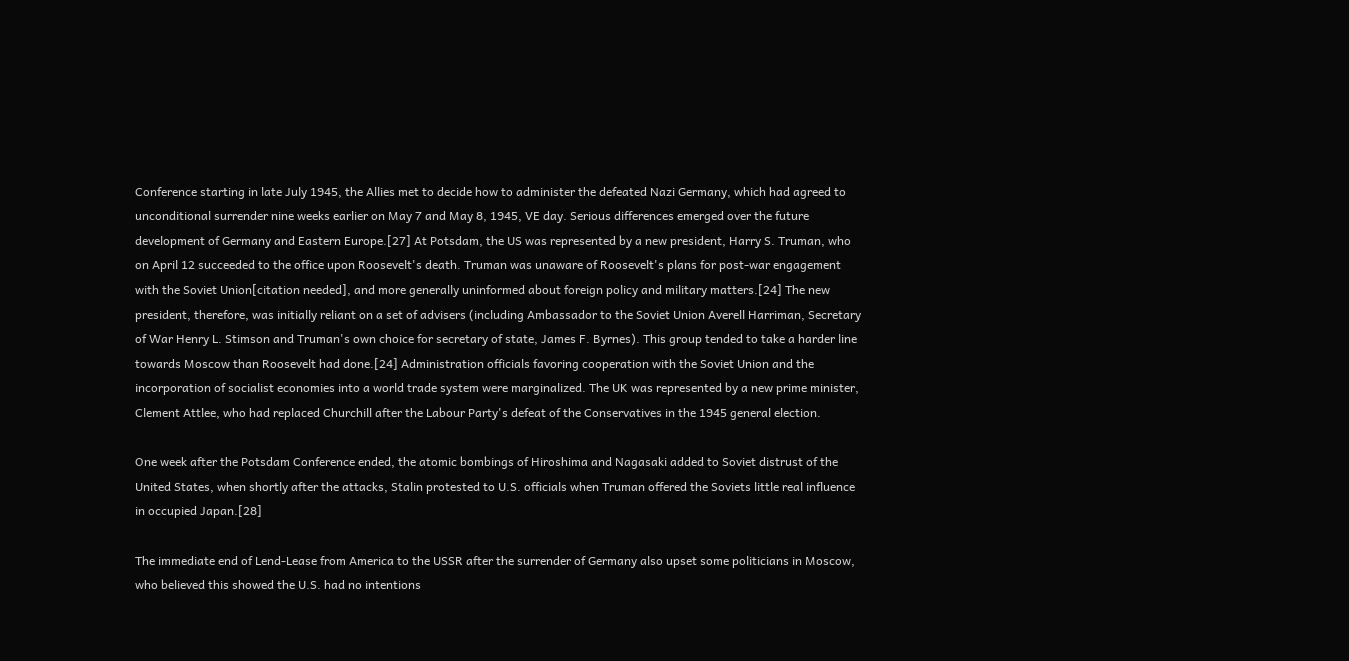Conference starting in late July 1945, the Allies met to decide how to administer the defeated Nazi Germany, which had agreed to unconditional surrender nine weeks earlier on May 7 and May 8, 1945, VE day. Serious differences emerged over the future development of Germany and Eastern Europe.[27] At Potsdam, the US was represented by a new president, Harry S. Truman, who on April 12 succeeded to the office upon Roosevelt's death. Truman was unaware of Roosevelt's plans for post-war engagement with the Soviet Union[citation needed], and more generally uninformed about foreign policy and military matters.[24] The new president, therefore, was initially reliant on a set of advisers (including Ambassador to the Soviet Union Averell Harriman, Secretary of War Henry L. Stimson and Truman's own choice for secretary of state, James F. Byrnes). This group tended to take a harder line towards Moscow than Roosevelt had done.[24] Administration officials favoring cooperation with the Soviet Union and the incorporation of socialist economies into a world trade system were marginalized. The UK was represented by a new prime minister, Clement Attlee, who had replaced Churchill after the Labour Party's defeat of the Conservatives in the 1945 general election.

One week after the Potsdam Conference ended, the atomic bombings of Hiroshima and Nagasaki added to Soviet distrust of the United States, when shortly after the attacks, Stalin protested to U.S. officials when Truman offered the Soviets little real influence in occupied Japan.[28]

The immediate end of Lend-Lease from America to the USSR after the surrender of Germany also upset some politicians in Moscow, who believed this showed the U.S. had no intentions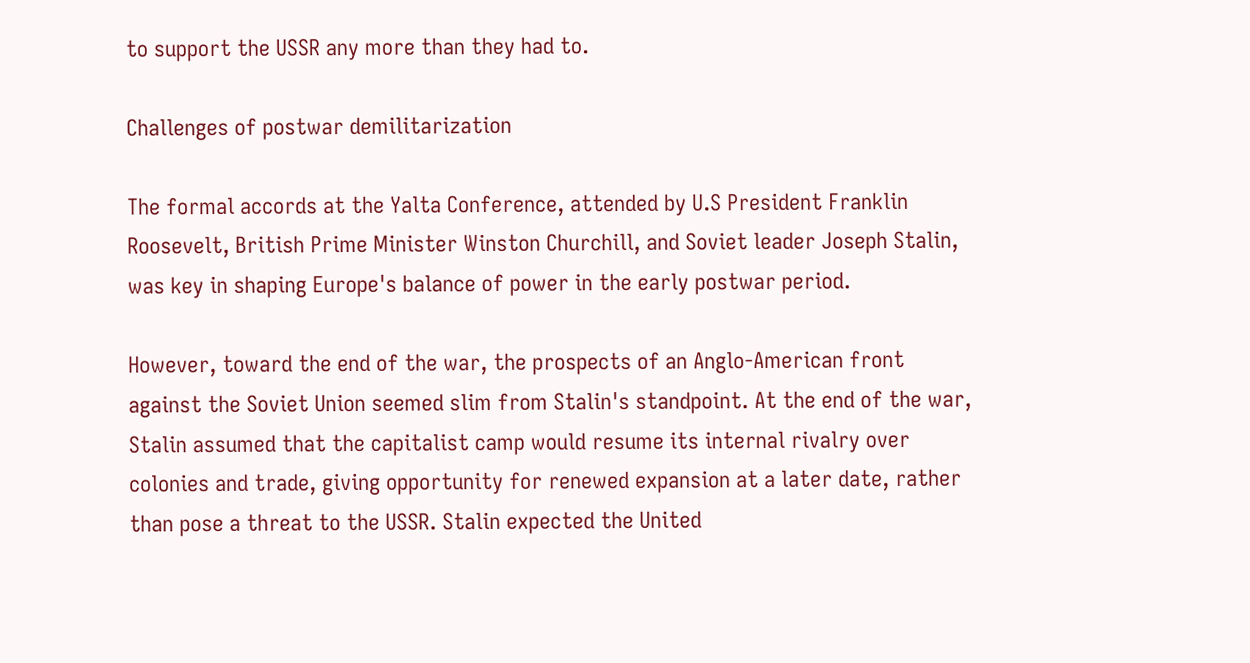to support the USSR any more than they had to.

Challenges of postwar demilitarization

The formal accords at the Yalta Conference, attended by U.S President Franklin Roosevelt, British Prime Minister Winston Churchill, and Soviet leader Joseph Stalin, was key in shaping Europe's balance of power in the early postwar period.

However, toward the end of the war, the prospects of an Anglo-American front against the Soviet Union seemed slim from Stalin's standpoint. At the end of the war, Stalin assumed that the capitalist camp would resume its internal rivalry over colonies and trade, giving opportunity for renewed expansion at a later date, rather than pose a threat to the USSR. Stalin expected the United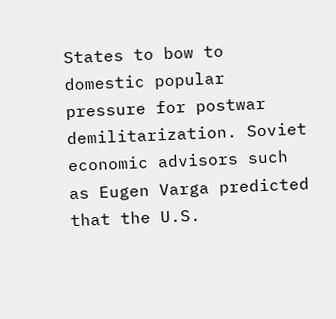States to bow to domestic popular pressure for postwar demilitarization. Soviet economic advisors such as Eugen Varga predicted that the U.S.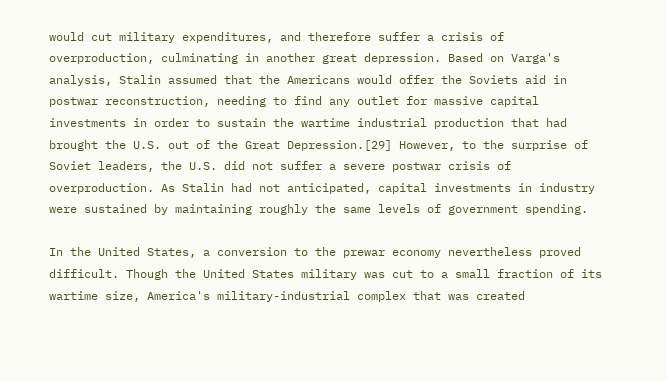would cut military expenditures, and therefore suffer a crisis of overproduction, culminating in another great depression. Based on Varga's analysis, Stalin assumed that the Americans would offer the Soviets aid in postwar reconstruction, needing to find any outlet for massive capital investments in order to sustain the wartime industrial production that had brought the U.S. out of the Great Depression.[29] However, to the surprise of Soviet leaders, the U.S. did not suffer a severe postwar crisis of overproduction. As Stalin had not anticipated, capital investments in industry were sustained by maintaining roughly the same levels of government spending.

In the United States, a conversion to the prewar economy nevertheless proved difficult. Though the United States military was cut to a small fraction of its wartime size, America's military-industrial complex that was created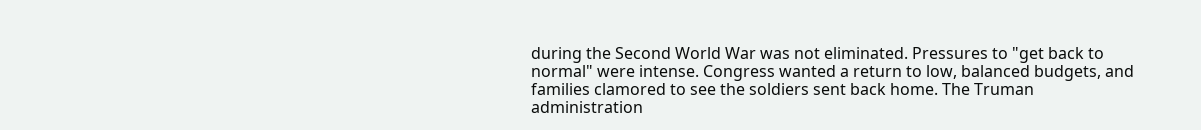during the Second World War was not eliminated. Pressures to "get back to normal" were intense. Congress wanted a return to low, balanced budgets, and families clamored to see the soldiers sent back home. The Truman administration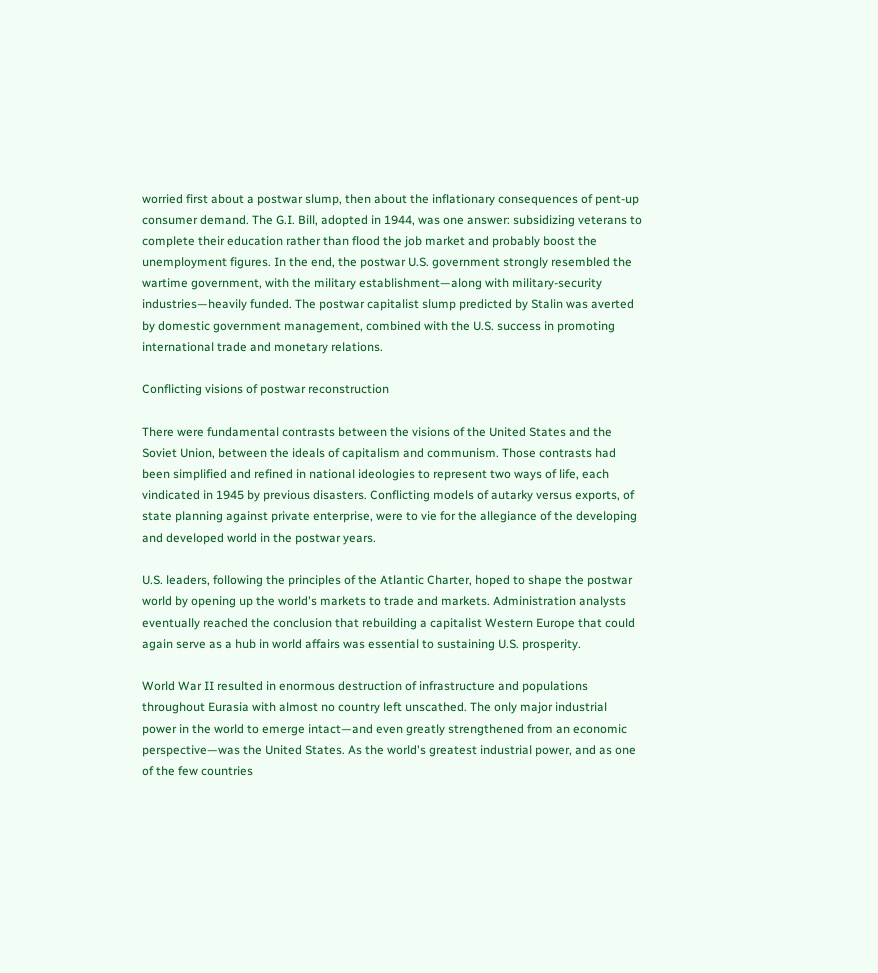worried first about a postwar slump, then about the inflationary consequences of pent-up consumer demand. The G.I. Bill, adopted in 1944, was one answer: subsidizing veterans to complete their education rather than flood the job market and probably boost the unemployment figures. In the end, the postwar U.S. government strongly resembled the wartime government, with the military establishment—along with military-security industries—heavily funded. The postwar capitalist slump predicted by Stalin was averted by domestic government management, combined with the U.S. success in promoting international trade and monetary relations.

Conflicting visions of postwar reconstruction

There were fundamental contrasts between the visions of the United States and the Soviet Union, between the ideals of capitalism and communism. Those contrasts had been simplified and refined in national ideologies to represent two ways of life, each vindicated in 1945 by previous disasters. Conflicting models of autarky versus exports, of state planning against private enterprise, were to vie for the allegiance of the developing and developed world in the postwar years.

U.S. leaders, following the principles of the Atlantic Charter, hoped to shape the postwar world by opening up the world's markets to trade and markets. Administration analysts eventually reached the conclusion that rebuilding a capitalist Western Europe that could again serve as a hub in world affairs was essential to sustaining U.S. prosperity.

World War II resulted in enormous destruction of infrastructure and populations throughout Eurasia with almost no country left unscathed. The only major industrial power in the world to emerge intact—and even greatly strengthened from an economic perspective—was the United States. As the world's greatest industrial power, and as one of the few countries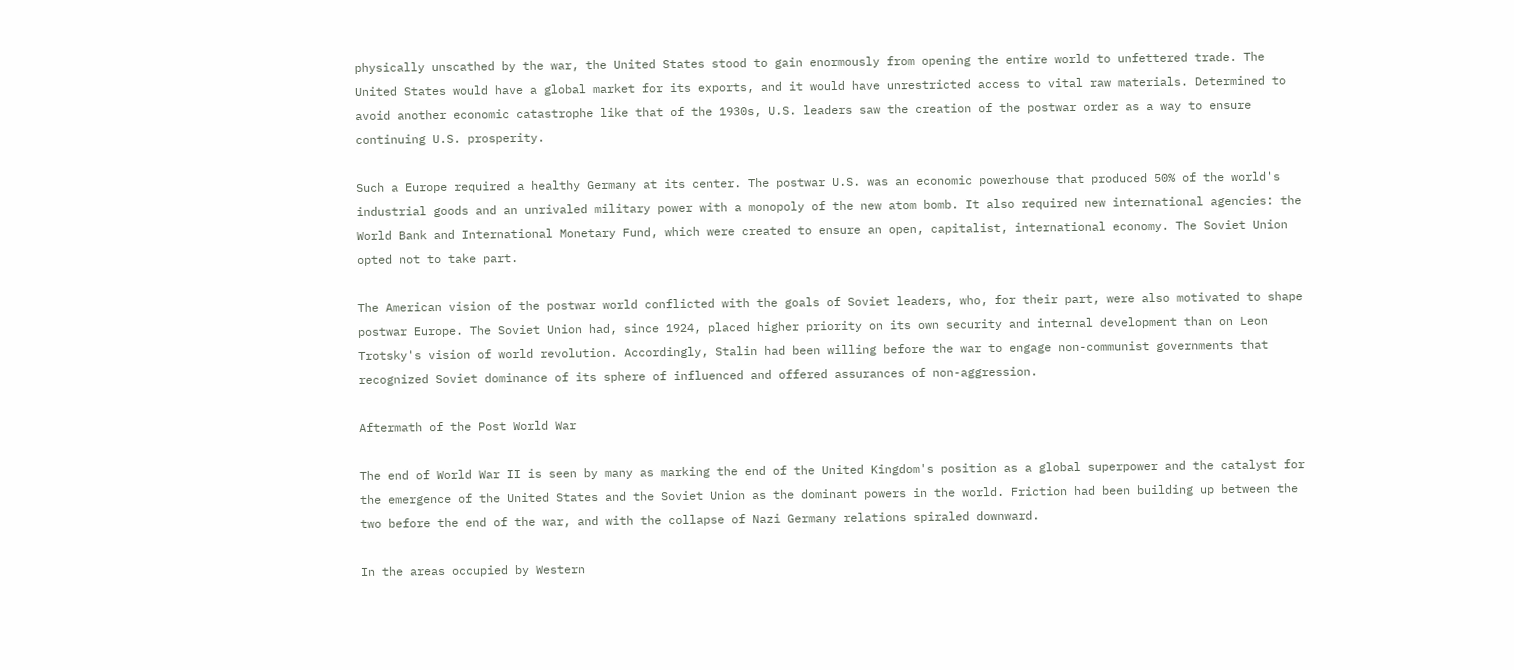physically unscathed by the war, the United States stood to gain enormously from opening the entire world to unfettered trade. The United States would have a global market for its exports, and it would have unrestricted access to vital raw materials. Determined to avoid another economic catastrophe like that of the 1930s, U.S. leaders saw the creation of the postwar order as a way to ensure continuing U.S. prosperity.

Such a Europe required a healthy Germany at its center. The postwar U.S. was an economic powerhouse that produced 50% of the world's industrial goods and an unrivaled military power with a monopoly of the new atom bomb. It also required new international agencies: the World Bank and International Monetary Fund, which were created to ensure an open, capitalist, international economy. The Soviet Union opted not to take part.

The American vision of the postwar world conflicted with the goals of Soviet leaders, who, for their part, were also motivated to shape postwar Europe. The Soviet Union had, since 1924, placed higher priority on its own security and internal development than on Leon Trotsky's vision of world revolution. Accordingly, Stalin had been willing before the war to engage non-communist governments that recognized Soviet dominance of its sphere of influenced and offered assurances of non-aggression.

Aftermath of the Post World War

The end of World War II is seen by many as marking the end of the United Kingdom's position as a global superpower and the catalyst for the emergence of the United States and the Soviet Union as the dominant powers in the world. Friction had been building up between the two before the end of the war, and with the collapse of Nazi Germany relations spiraled downward.

In the areas occupied by Western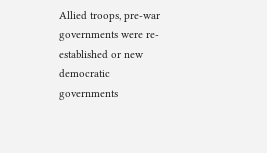Allied troops, pre-war governments were re-established or new democratic governments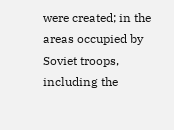were created; in the areas occupied by Soviet troops, including the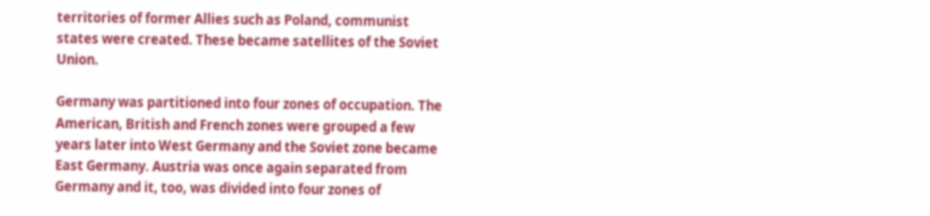territories of former Allies such as Poland, communist states were created. These became satellites of the Soviet Union.

Germany was partitioned into four zones of occupation. The American, British and French zones were grouped a few years later into West Germany and the Soviet zone became East Germany. Austria was once again separated from Germany and it, too, was divided into four zones of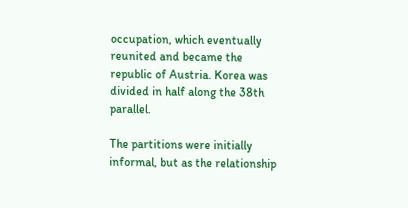occupation, which eventually reunited and became the republic of Austria. Korea was divided in half along the 38th parallel.

The partitions were initially informal, but as the relationship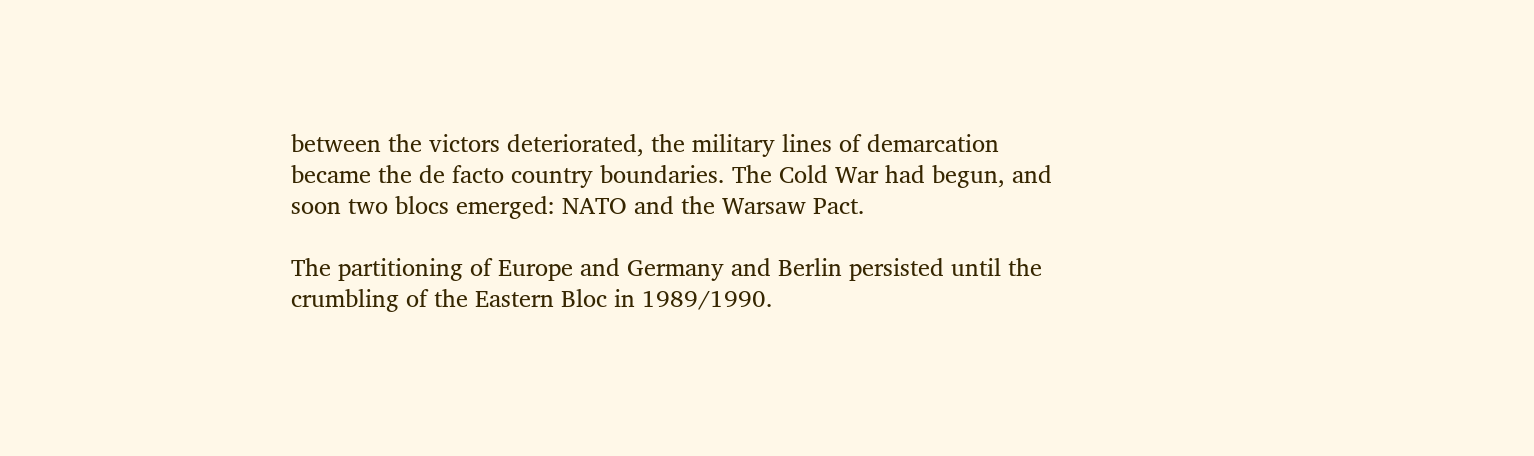between the victors deteriorated, the military lines of demarcation became the de facto country boundaries. The Cold War had begun, and soon two blocs emerged: NATO and the Warsaw Pact.

The partitioning of Europe and Germany and Berlin persisted until the crumbling of the Eastern Bloc in 1989/1990.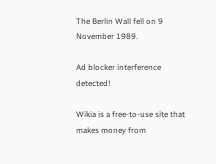The Berlin Wall fell on 9 November 1989.

Ad blocker interference detected!

Wikia is a free-to-use site that makes money from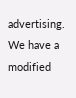advertising. We have a modified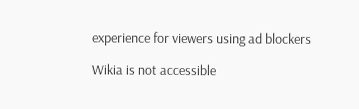experience for viewers using ad blockers

Wikia is not accessible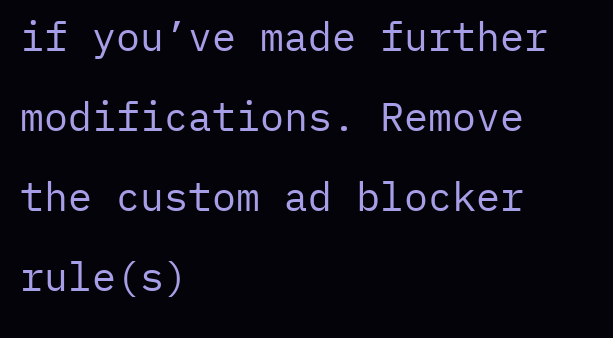if you’ve made further modifications. Remove the custom ad blocker rule(s)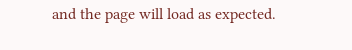and the page will load as expected.